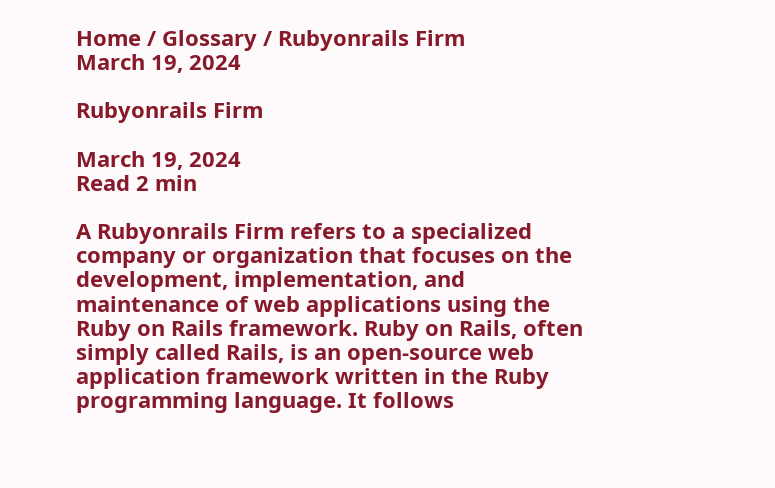Home / Glossary / Rubyonrails Firm
March 19, 2024

Rubyonrails Firm

March 19, 2024
Read 2 min

A Rubyonrails Firm refers to a specialized company or organization that focuses on the development, implementation, and maintenance of web applications using the Ruby on Rails framework. Ruby on Rails, often simply called Rails, is an open-source web application framework written in the Ruby programming language. It follows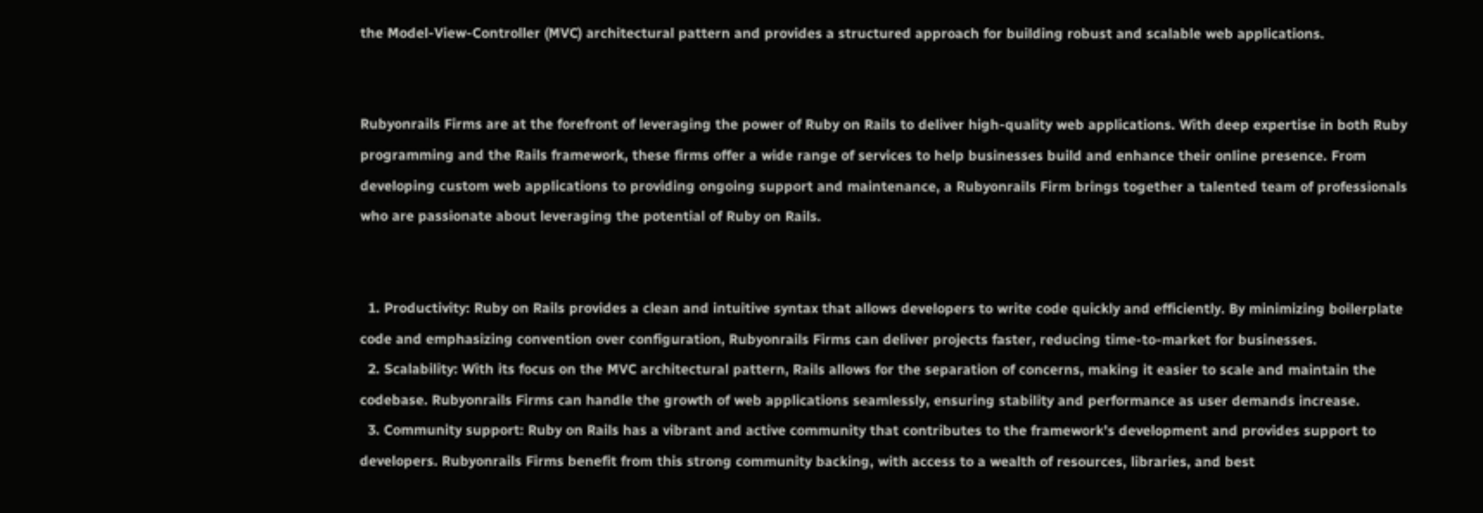the Model-View-Controller (MVC) architectural pattern and provides a structured approach for building robust and scalable web applications.


Rubyonrails Firms are at the forefront of leveraging the power of Ruby on Rails to deliver high-quality web applications. With deep expertise in both Ruby programming and the Rails framework, these firms offer a wide range of services to help businesses build and enhance their online presence. From developing custom web applications to providing ongoing support and maintenance, a Rubyonrails Firm brings together a talented team of professionals who are passionate about leveraging the potential of Ruby on Rails.


  1. Productivity: Ruby on Rails provides a clean and intuitive syntax that allows developers to write code quickly and efficiently. By minimizing boilerplate code and emphasizing convention over configuration, Rubyonrails Firms can deliver projects faster, reducing time-to-market for businesses.
  2. Scalability: With its focus on the MVC architectural pattern, Rails allows for the separation of concerns, making it easier to scale and maintain the codebase. Rubyonrails Firms can handle the growth of web applications seamlessly, ensuring stability and performance as user demands increase.
  3. Community support: Ruby on Rails has a vibrant and active community that contributes to the framework’s development and provides support to developers. Rubyonrails Firms benefit from this strong community backing, with access to a wealth of resources, libraries, and best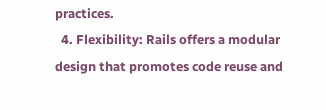practices.
  4. Flexibility: Rails offers a modular design that promotes code reuse and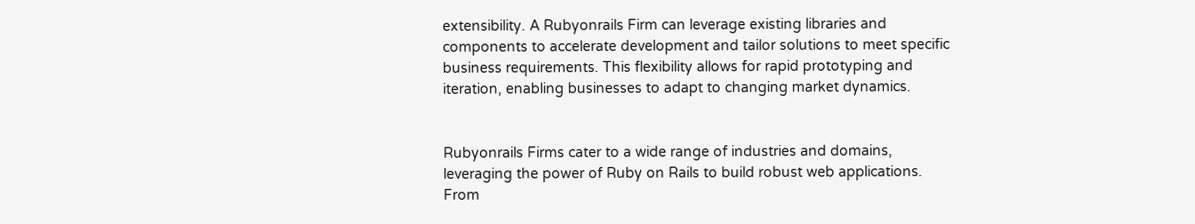extensibility. A Rubyonrails Firm can leverage existing libraries and components to accelerate development and tailor solutions to meet specific business requirements. This flexibility allows for rapid prototyping and iteration, enabling businesses to adapt to changing market dynamics.


Rubyonrails Firms cater to a wide range of industries and domains, leveraging the power of Ruby on Rails to build robust web applications. From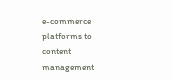e-commerce platforms to content management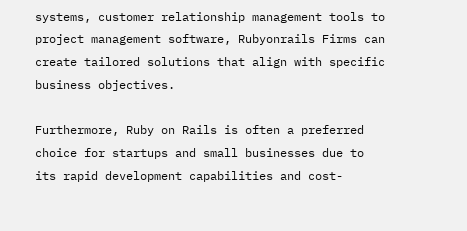systems, customer relationship management tools to project management software, Rubyonrails Firms can create tailored solutions that align with specific business objectives.

Furthermore, Ruby on Rails is often a preferred choice for startups and small businesses due to its rapid development capabilities and cost-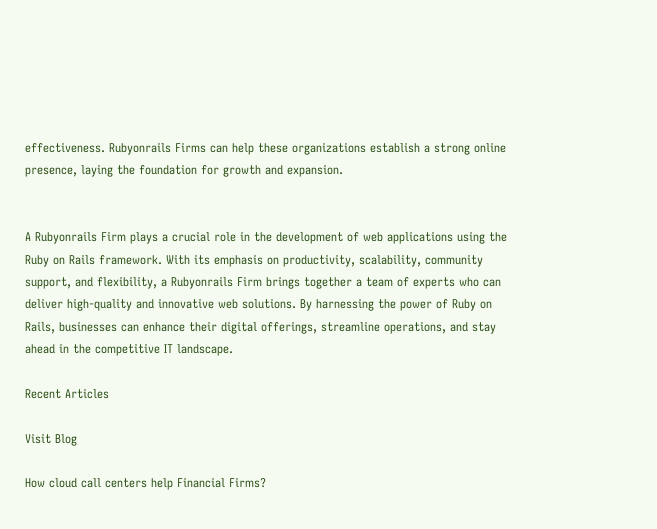effectiveness. Rubyonrails Firms can help these organizations establish a strong online presence, laying the foundation for growth and expansion.


A Rubyonrails Firm plays a crucial role in the development of web applications using the Ruby on Rails framework. With its emphasis on productivity, scalability, community support, and flexibility, a Rubyonrails Firm brings together a team of experts who can deliver high-quality and innovative web solutions. By harnessing the power of Ruby on Rails, businesses can enhance their digital offerings, streamline operations, and stay ahead in the competitive IT landscape.

Recent Articles

Visit Blog

How cloud call centers help Financial Firms?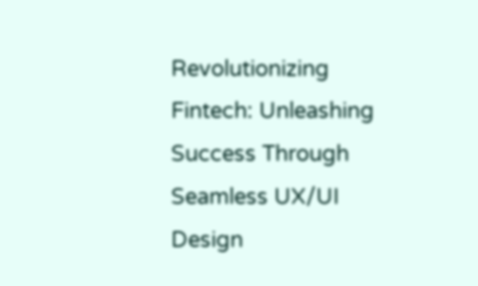Revolutionizing Fintech: Unleashing Success Through Seamless UX/UI Design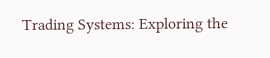Trading Systems: Exploring the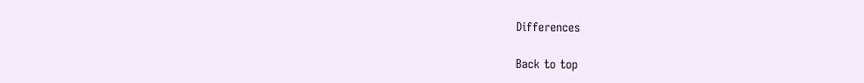Differences

Back to top